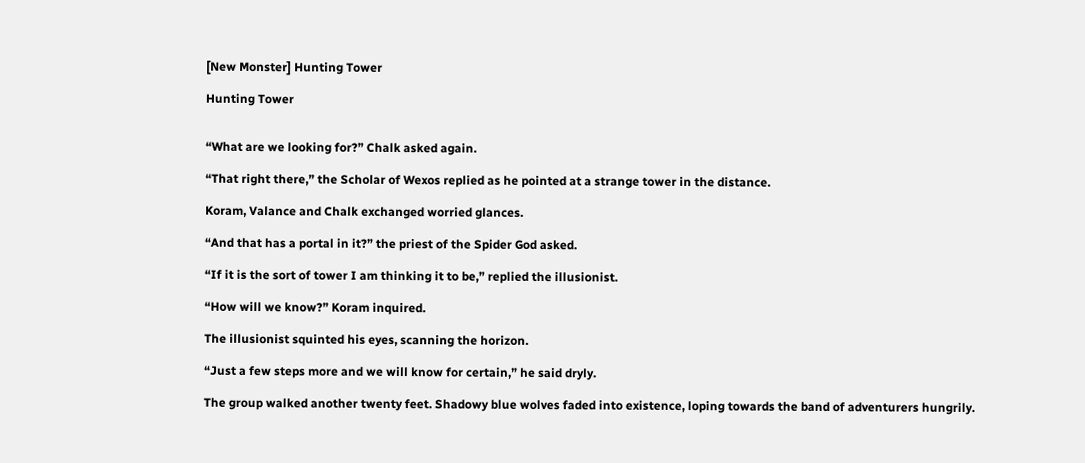[New Monster] Hunting Tower

Hunting Tower


“What are we looking for?” Chalk asked again.

“That right there,” the Scholar of Wexos replied as he pointed at a strange tower in the distance.

Koram, Valance and Chalk exchanged worried glances.

“And that has a portal in it?” the priest of the Spider God asked.

“If it is the sort of tower I am thinking it to be,” replied the illusionist.

“How will we know?” Koram inquired.

The illusionist squinted his eyes, scanning the horizon.

“Just a few steps more and we will know for certain,” he said dryly.

The group walked another twenty feet. Shadowy blue wolves faded into existence, loping towards the band of adventurers hungrily.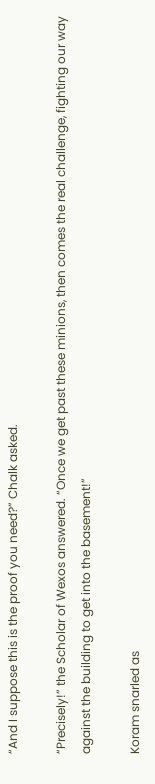“And I suppose this is the proof you need?” Chalk asked.

“Precisely!” the Scholar of Wexos answered. “Once we get past these minions, then comes the real challenge, fighting our way against the building to get into the basement!”

Koram snarled as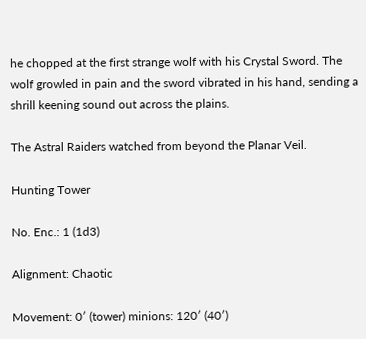he chopped at the first strange wolf with his Crystal Sword. The wolf growled in pain and the sword vibrated in his hand, sending a shrill keening sound out across the plains.

The Astral Raiders watched from beyond the Planar Veil.

Hunting Tower

No. Enc.: 1 (1d3)

Alignment: Chaotic

Movement: 0′ (tower) minions: 120′ (40′)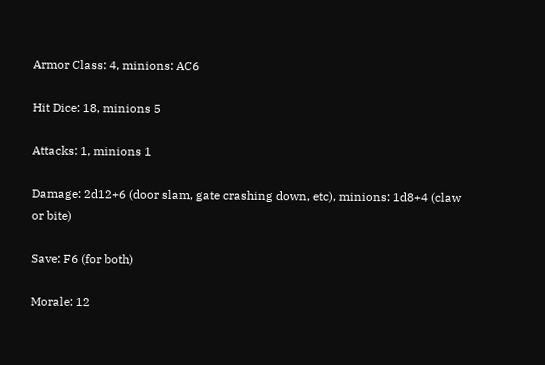Armor Class: 4, minions: AC6

Hit Dice: 18, minions 5

Attacks: 1, minions 1

Damage: 2d12+6 (door slam, gate crashing down, etc), minions: 1d8+4 (claw or bite)

Save: F6 (for both)

Morale: 12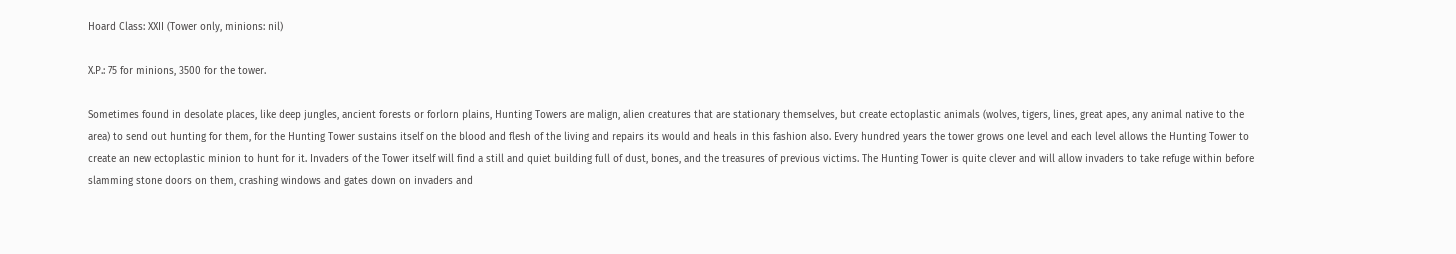Hoard Class: XXII (Tower only, minions: nil)

X.P.: 75 for minions, 3500 for the tower.

Sometimes found in desolate places, like deep jungles, ancient forests or forlorn plains, Hunting Towers are malign, alien creatures that are stationary themselves, but create ectoplastic animals (wolves, tigers, lines, great apes, any animal native to the area) to send out hunting for them, for the Hunting Tower sustains itself on the blood and flesh of the living and repairs its would and heals in this fashion also. Every hundred years the tower grows one level and each level allows the Hunting Tower to create an new ectoplastic minion to hunt for it. Invaders of the Tower itself will find a still and quiet building full of dust, bones, and the treasures of previous victims. The Hunting Tower is quite clever and will allow invaders to take refuge within before slamming stone doors on them, crashing windows and gates down on invaders and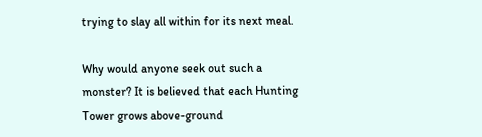trying to slay all within for its next meal.

Why would anyone seek out such a monster? It is believed that each Hunting Tower grows above-ground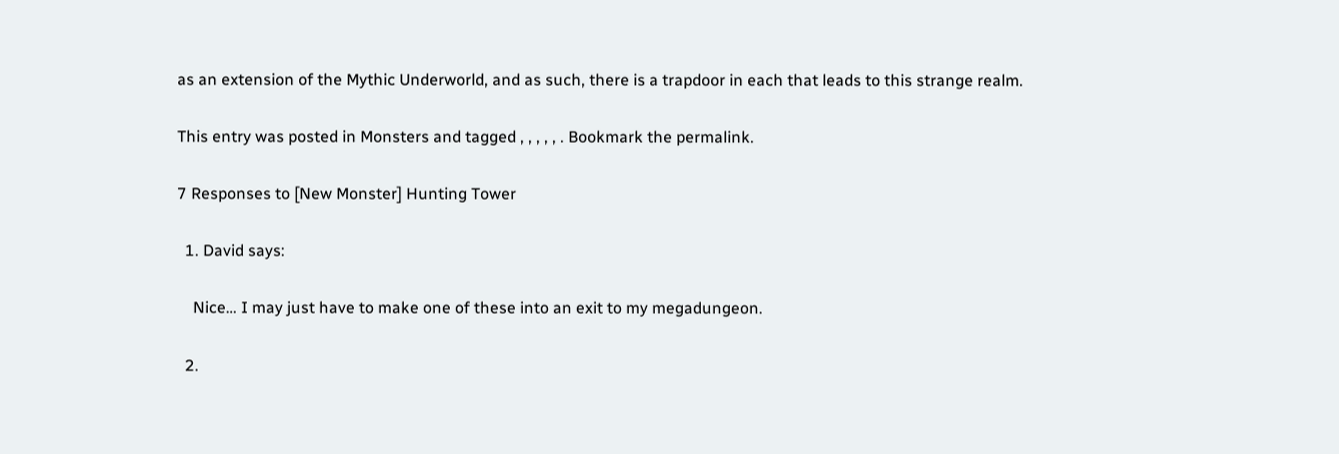as an extension of the Mythic Underworld, and as such, there is a trapdoor in each that leads to this strange realm.

This entry was posted in Monsters and tagged , , , , , . Bookmark the permalink.

7 Responses to [New Monster] Hunting Tower

  1. David says:

    Nice… I may just have to make one of these into an exit to my megadungeon.

  2.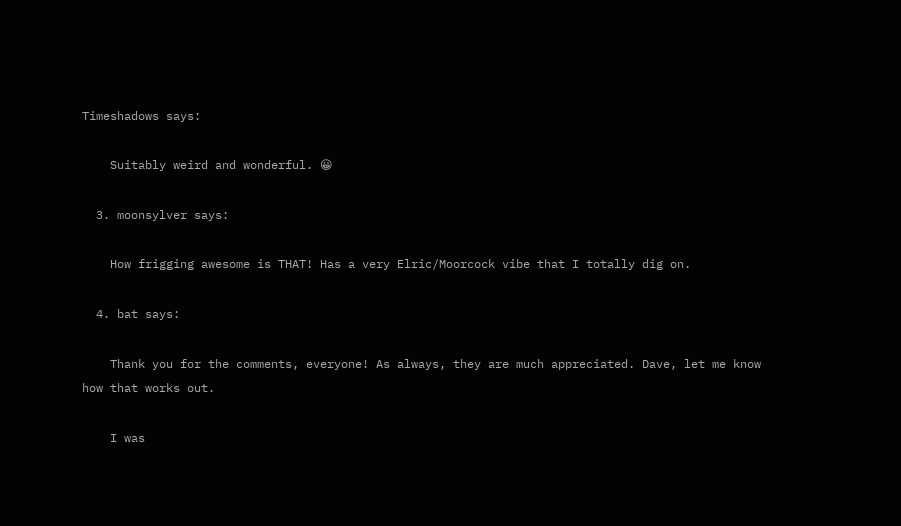Timeshadows says:

    Suitably weird and wonderful. 😀

  3. moonsylver says:

    How frigging awesome is THAT! Has a very Elric/Moorcock vibe that I totally dig on.

  4. bat says:

    Thank you for the comments, everyone! As always, they are much appreciated. Dave, let me know how that works out.

    I was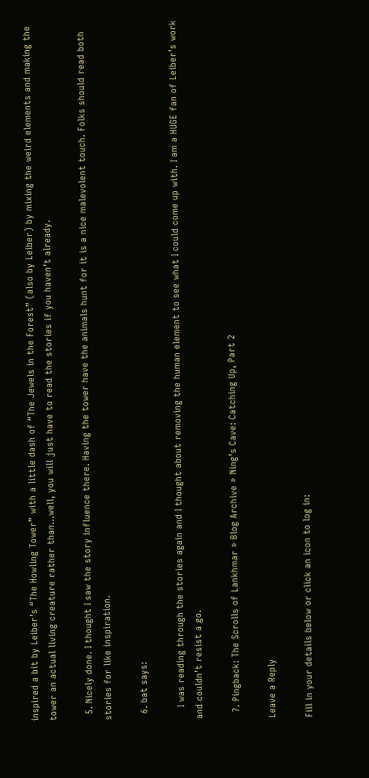inspired a bit by Leiber’s “The Howling Tower” with a little dash of “The Jewels in the Forest” (also by Leiber) by mixing the weird elements and making the tower an actual living creature rather than…well, you will just have to read the stories if you haven’t already.

  5. Nicely done. I thought I saw the story influence there. Having the tower have the animals hunt for it is a nice malevolent touch. Folks should read both stories for like inspiration.

  6. bat says:

    I was reading through the stories again and I thought about removing the human element to see what I could come up with. I am a HUGE fan of Leiber’s work and couldn’t resist a go.

  7. Pingback: The Scrolls of Lankhmar » Blog Archive » Ning’s Cave: Catching Up, Part 2

Leave a Reply

Fill in your details below or click an icon to log in: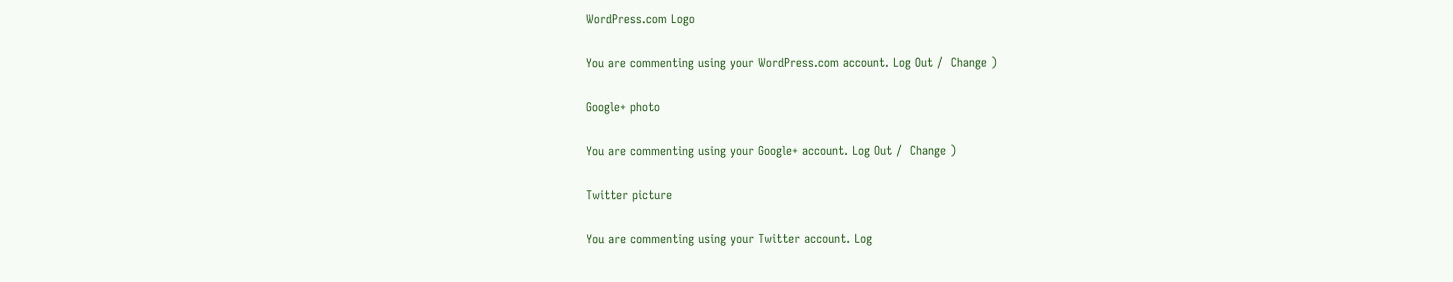WordPress.com Logo

You are commenting using your WordPress.com account. Log Out /  Change )

Google+ photo

You are commenting using your Google+ account. Log Out /  Change )

Twitter picture

You are commenting using your Twitter account. Log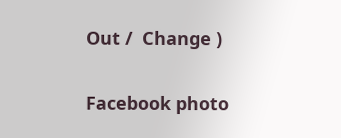Out /  Change )

Facebook photo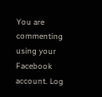You are commenting using your Facebook account. Log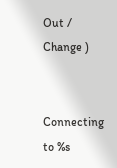Out /  Change )


Connecting to %s